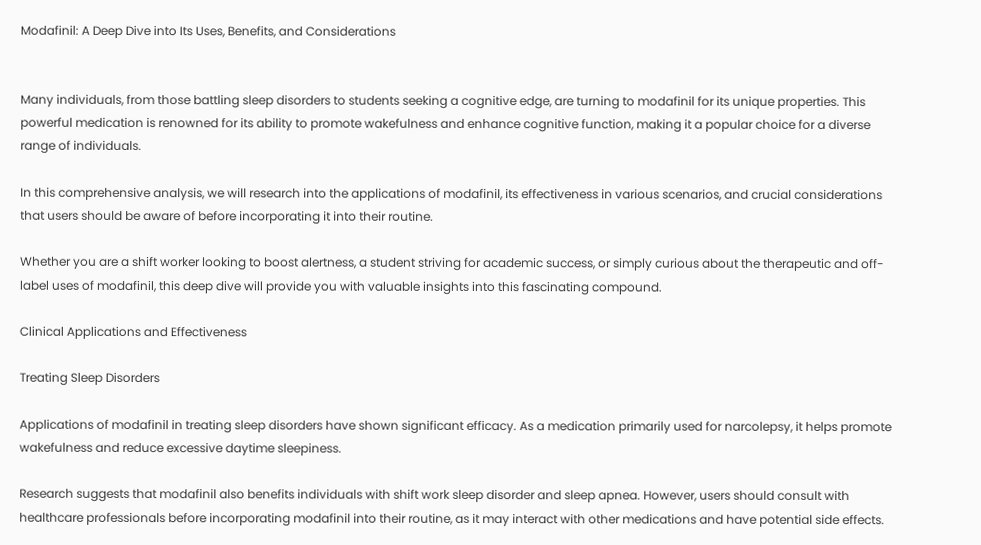Modafinil: A Deep Dive into Its Uses, Benefits, and Considerations


Many individuals, from those battling sleep disorders to students seeking a cognitive edge, are turning to modafinil for its unique properties. This powerful medication is renowned for its ability to promote wakefulness and enhance cognitive function, making it a popular choice for a diverse range of individuals.

In this comprehensive analysis, we will research into the applications of modafinil, its effectiveness in various scenarios, and crucial considerations that users should be aware of before incorporating it into their routine.

Whether you are a shift worker looking to boost alertness, a student striving for academic success, or simply curious about the therapeutic and off-label uses of modafinil, this deep dive will provide you with valuable insights into this fascinating compound.

Clinical Applications and Effectiveness

Treating Sleep Disorders

Applications of modafinil in treating sleep disorders have shown significant efficacy. As a medication primarily used for narcolepsy, it helps promote wakefulness and reduce excessive daytime sleepiness.

Research suggests that modafinil also benefits individuals with shift work sleep disorder and sleep apnea. However, users should consult with healthcare professionals before incorporating modafinil into their routine, as it may interact with other medications and have potential side effects.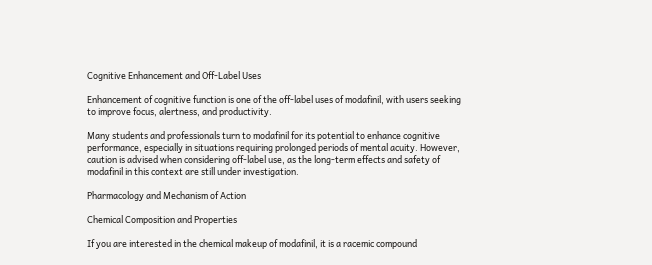Cognitive Enhancement and Off-Label Uses

Enhancement of cognitive function is one of the off-label uses of modafinil, with users seeking to improve focus, alertness, and productivity.

Many students and professionals turn to modafinil for its potential to enhance cognitive performance, especially in situations requiring prolonged periods of mental acuity. However, caution is advised when considering off-label use, as the long-term effects and safety of modafinil in this context are still under investigation.

Pharmacology and Mechanism of Action

Chemical Composition and Properties

If you are interested in the chemical makeup of modafinil, it is a racemic compound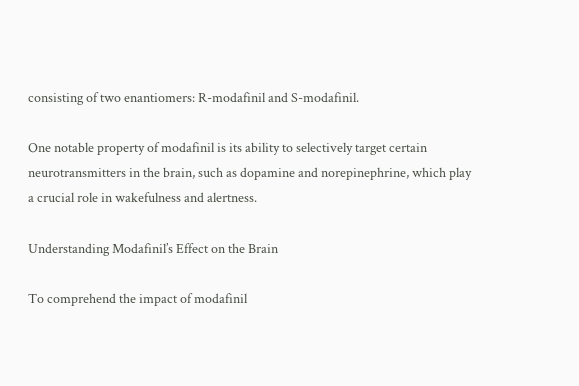consisting of two enantiomers: R-modafinil and S-modafinil.

One notable property of modafinil is its ability to selectively target certain neurotransmitters in the brain, such as dopamine and norepinephrine, which play a crucial role in wakefulness and alertness.

Understanding Modafinil’s Effect on the Brain

To comprehend the impact of modafinil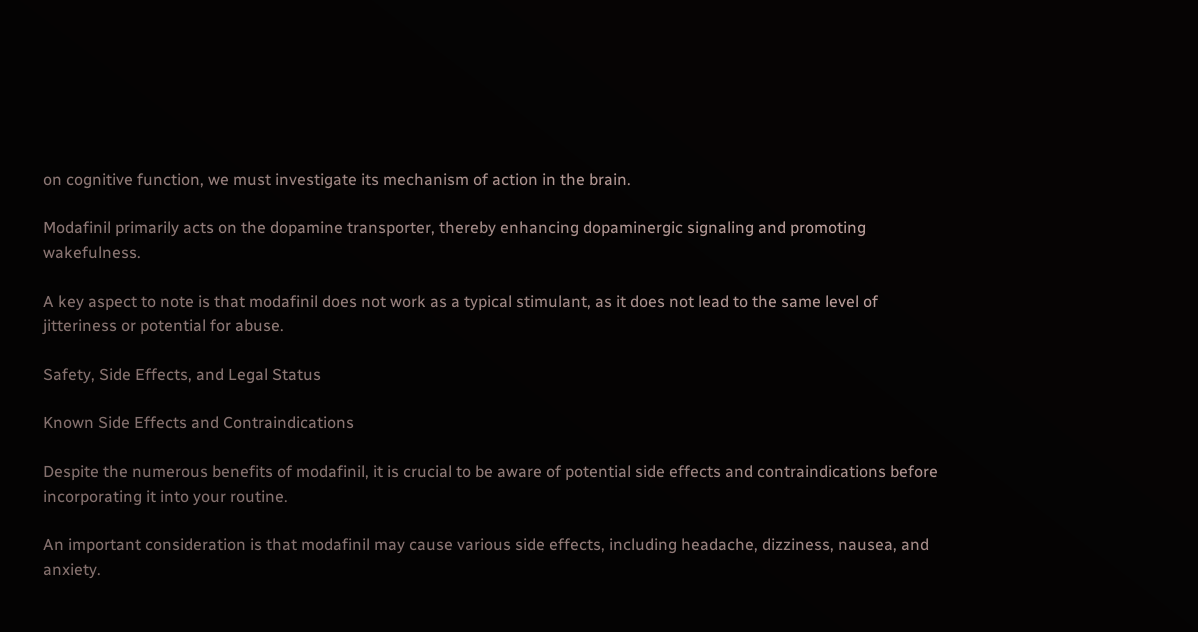on cognitive function, we must investigate its mechanism of action in the brain.

Modafinil primarily acts on the dopamine transporter, thereby enhancing dopaminergic signaling and promoting wakefulness.

A key aspect to note is that modafinil does not work as a typical stimulant, as it does not lead to the same level of jitteriness or potential for abuse.

Safety, Side Effects, and Legal Status

Known Side Effects and Contraindications

Despite the numerous benefits of modafinil, it is crucial to be aware of potential side effects and contraindications before incorporating it into your routine.

An important consideration is that modafinil may cause various side effects, including headache, dizziness, nausea, and anxiety.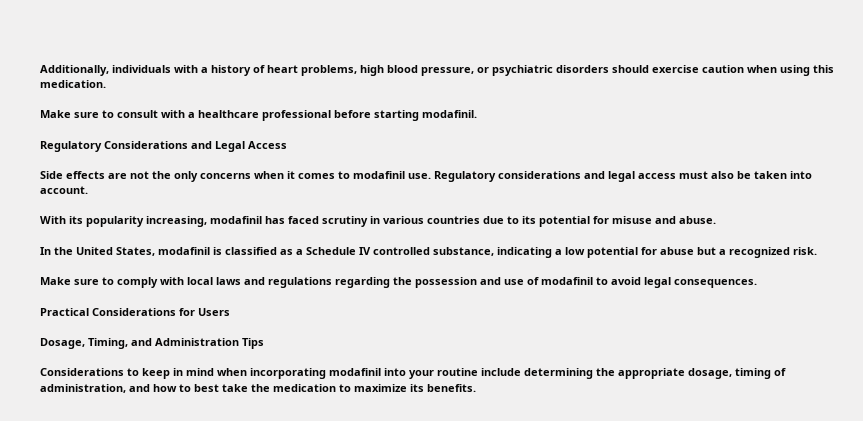Additionally, individuals with a history of heart problems, high blood pressure, or psychiatric disorders should exercise caution when using this medication.

Make sure to consult with a healthcare professional before starting modafinil.

Regulatory Considerations and Legal Access

Side effects are not the only concerns when it comes to modafinil use. Regulatory considerations and legal access must also be taken into account.

With its popularity increasing, modafinil has faced scrutiny in various countries due to its potential for misuse and abuse.

In the United States, modafinil is classified as a Schedule IV controlled substance, indicating a low potential for abuse but a recognized risk.

Make sure to comply with local laws and regulations regarding the possession and use of modafinil to avoid legal consequences.

Practical Considerations for Users

Dosage, Timing, and Administration Tips

Considerations to keep in mind when incorporating modafinil into your routine include determining the appropriate dosage, timing of administration, and how to best take the medication to maximize its benefits.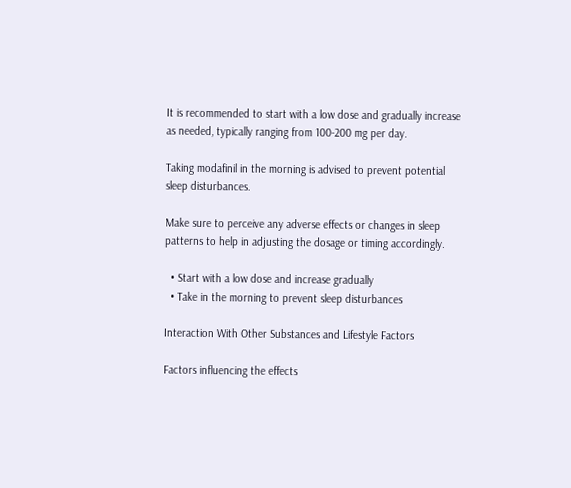It is recommended to start with a low dose and gradually increase as needed, typically ranging from 100-200 mg per day.

Taking modafinil in the morning is advised to prevent potential sleep disturbances.

Make sure to perceive any adverse effects or changes in sleep patterns to help in adjusting the dosage or timing accordingly.

  • Start with a low dose and increase gradually
  • Take in the morning to prevent sleep disturbances

Interaction With Other Substances and Lifestyle Factors

Factors influencing the effects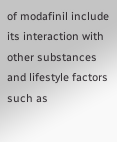of modafinil include its interaction with other substances and lifestyle factors such as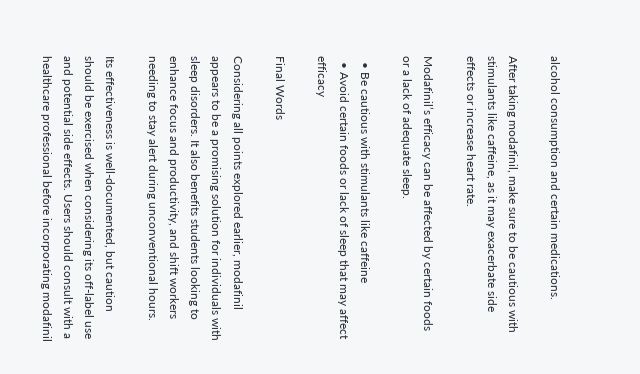alcohol consumption and certain medications.

After taking modafinil, make sure to be cautious with stimulants like caffeine, as it may exacerbate side effects or increase heart rate.

Modafinil’s efficacy can be affected by certain foods or a lack of adequate sleep.

  • Be cautious with stimulants like caffeine
  • Avoid certain foods or lack of sleep that may affect efficacy

Final Words

Considering all points explored earlier, modafinil appears to be a promising solution for individuals with sleep disorders. It also benefits students looking to enhance focus and productivity, and shift workers needing to stay alert during unconventional hours.

Its effectiveness is well-documented, but caution should be exercised when considering its off-label use and potential side effects. Users should consult with a healthcare professional before incorporating modafinil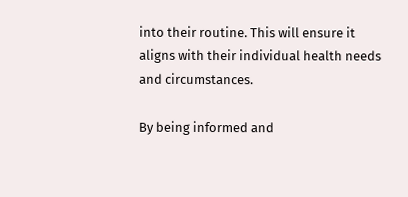into their routine. This will ensure it aligns with their individual health needs and circumstances.

By being informed and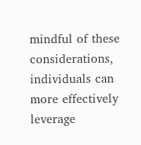mindful of these considerations, individuals can more effectively leverage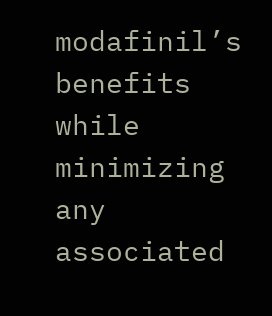modafinil’s benefits while minimizing any associated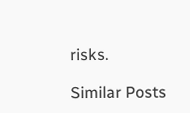risks.

Similar Posts